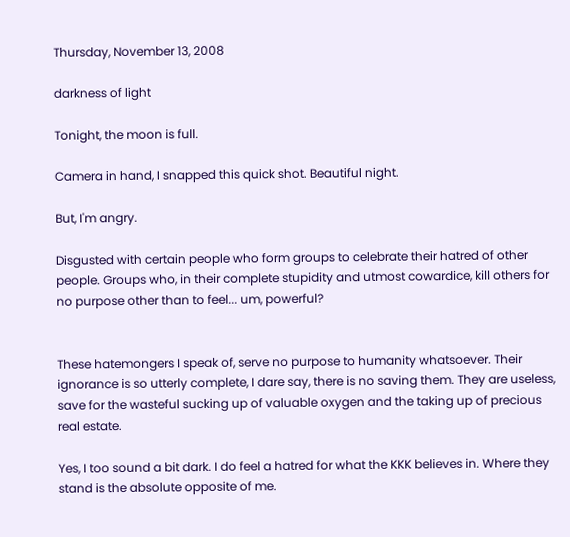Thursday, November 13, 2008

darkness of light

Tonight, the moon is full.

Camera in hand, I snapped this quick shot. Beautiful night.

But, I'm angry.

Disgusted with certain people who form groups to celebrate their hatred of other people. Groups who, in their complete stupidity and utmost cowardice, kill others for no purpose other than to feel... um, powerful?


These hatemongers I speak of, serve no purpose to humanity whatsoever. Their ignorance is so utterly complete, I dare say, there is no saving them. They are useless, save for the wasteful sucking up of valuable oxygen and the taking up of precious real estate.

Yes, I too sound a bit dark. I do feel a hatred for what the KKK believes in. Where they stand is the absolute opposite of me.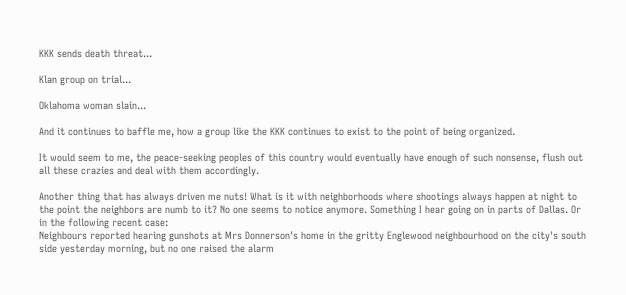KKK sends death threat...

Klan group on trial...

Oklahoma woman slain...

And it continues to baffle me, how a group like the KKK continues to exist to the point of being organized.

It would seem to me, the peace-seeking peoples of this country would eventually have enough of such nonsense, flush out all these crazies and deal with them accordingly.

Another thing that has always driven me nuts! What is it with neighborhoods where shootings always happen at night to the point the neighbors are numb to it? No one seems to notice anymore. Something I hear going on in parts of Dallas. Or in the following recent case:
Neighbours reported hearing gunshots at Mrs Donnerson's home in the gritty Englewood neighbourhood on the city's south side yesterday morning, but no one raised the alarm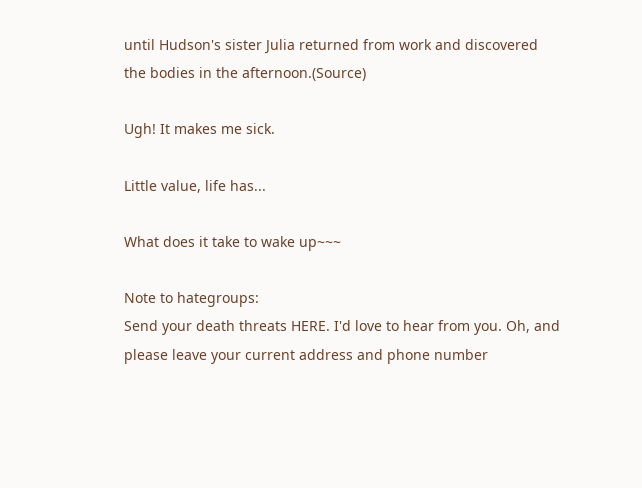until Hudson's sister Julia returned from work and discovered the bodies in the afternoon.(Source)

Ugh! It makes me sick.

Little value, life has...

What does it take to wake up~~~

Note to hategroups:
Send your death threats HERE. I'd love to hear from you. Oh, and please leave your current address and phone number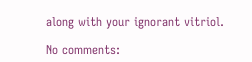along with your ignorant vitriol.

No comments: